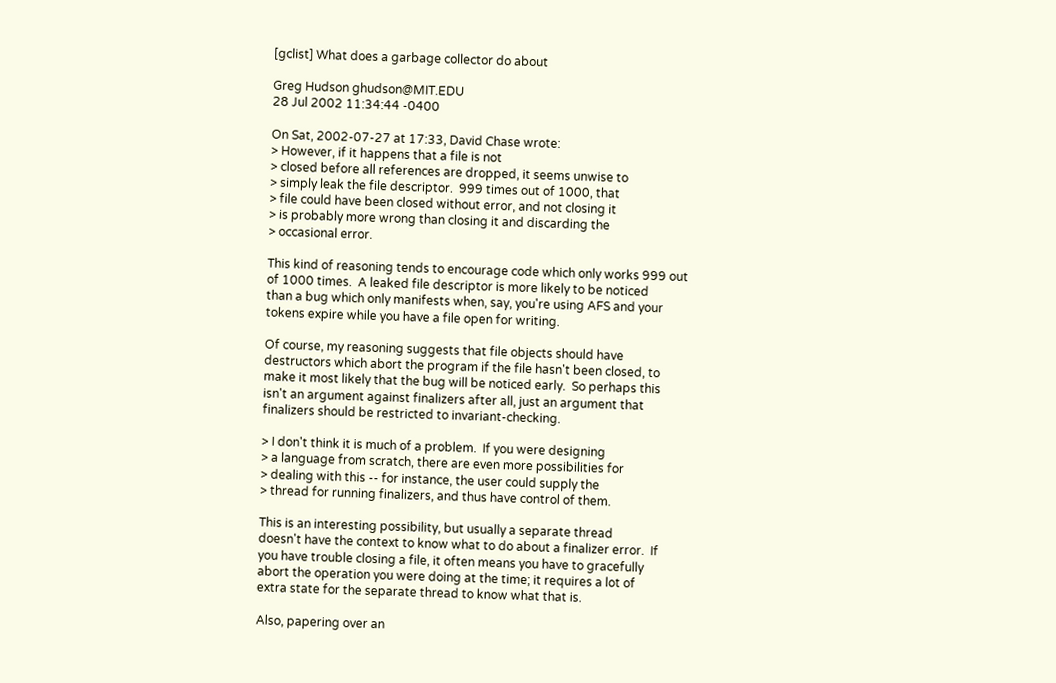[gclist] What does a garbage collector do about

Greg Hudson ghudson@MIT.EDU
28 Jul 2002 11:34:44 -0400

On Sat, 2002-07-27 at 17:33, David Chase wrote:
> However, if it happens that a file is not
> closed before all references are dropped, it seems unwise to
> simply leak the file descriptor.  999 times out of 1000, that
> file could have been closed without error, and not closing it
> is probably more wrong than closing it and discarding the
> occasional error.

This kind of reasoning tends to encourage code which only works 999 out
of 1000 times.  A leaked file descriptor is more likely to be noticed
than a bug which only manifests when, say, you're using AFS and your
tokens expire while you have a file open for writing.

Of course, my reasoning suggests that file objects should have
destructors which abort the program if the file hasn't been closed, to
make it most likely that the bug will be noticed early.  So perhaps this
isn't an argument against finalizers after all, just an argument that
finalizers should be restricted to invariant-checking.

> I don't think it is much of a problem.  If you were designing
> a language from scratch, there are even more possibilities for
> dealing with this -- for instance, the user could supply the
> thread for running finalizers, and thus have control of them.

This is an interesting possibility, but usually a separate thread
doesn't have the context to know what to do about a finalizer error.  If
you have trouble closing a file, it often means you have to gracefully
abort the operation you were doing at the time; it requires a lot of
extra state for the separate thread to know what that is.

Also, papering over an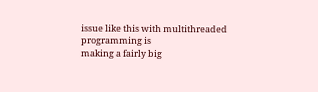issue like this with multithreaded programming is
making a fairly big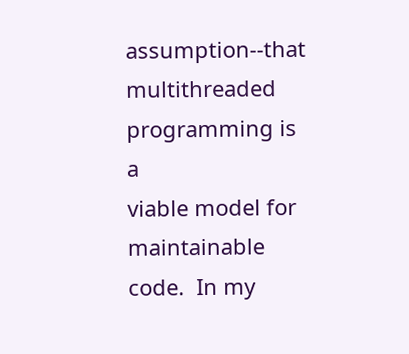assumption--that multithreaded programming is a
viable model for maintainable code.  In my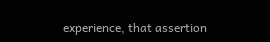experience, that assertion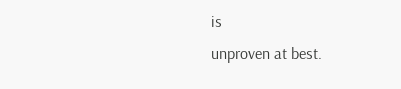is
unproven at best.